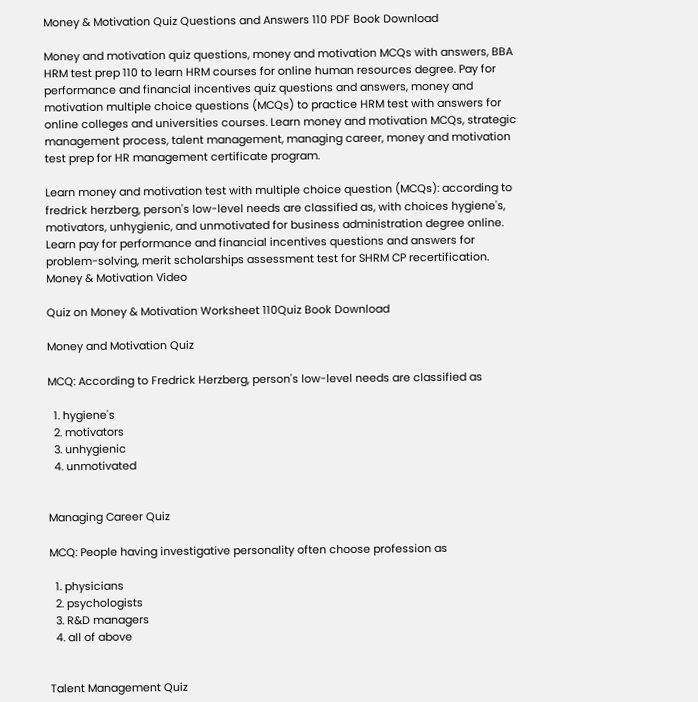Money & Motivation Quiz Questions and Answers 110 PDF Book Download

Money and motivation quiz questions, money and motivation MCQs with answers, BBA HRM test prep 110 to learn HRM courses for online human resources degree. Pay for performance and financial incentives quiz questions and answers, money and motivation multiple choice questions (MCQs) to practice HRM test with answers for online colleges and universities courses. Learn money and motivation MCQs, strategic management process, talent management, managing career, money and motivation test prep for HR management certificate program.

Learn money and motivation test with multiple choice question (MCQs): according to fredrick herzberg, person's low-level needs are classified as, with choices hygiene's, motivators, unhygienic, and unmotivated for business administration degree online. Learn pay for performance and financial incentives questions and answers for problem-solving, merit scholarships assessment test for SHRM CP recertification. Money & Motivation Video

Quiz on Money & Motivation Worksheet 110Quiz Book Download

Money and Motivation Quiz

MCQ: According to Fredrick Herzberg, person's low-level needs are classified as

  1. hygiene's
  2. motivators
  3. unhygienic
  4. unmotivated


Managing Career Quiz

MCQ: People having investigative personality often choose profession as

  1. physicians
  2. psychologists
  3. R&D managers
  4. all of above


Talent Management Quiz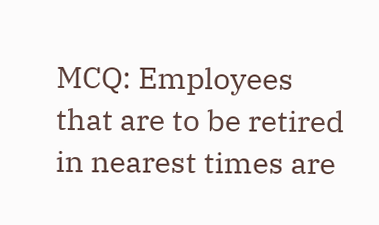MCQ: Employees that are to be retired in nearest times are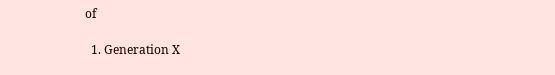of

  1. Generation X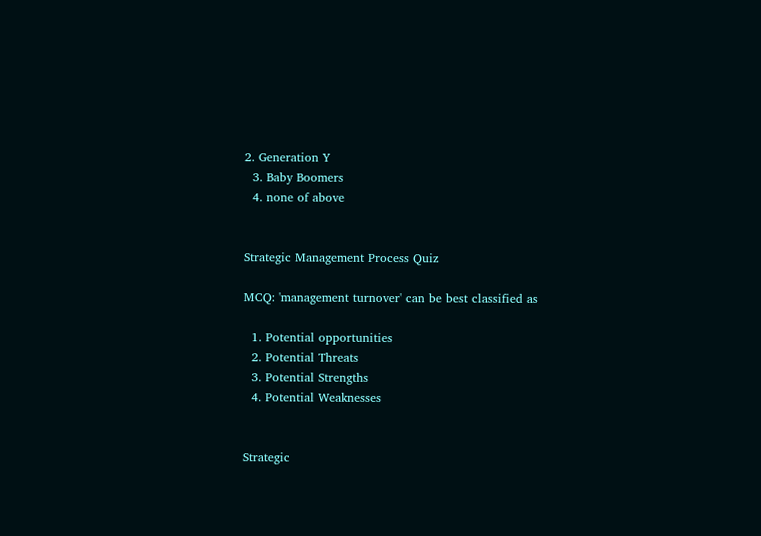2. Generation Y
  3. Baby Boomers
  4. none of above


Strategic Management Process Quiz

MCQ: 'management turnover' can be best classified as

  1. Potential opportunities
  2. Potential Threats
  3. Potential Strengths
  4. Potential Weaknesses


Strategic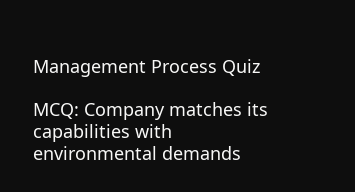Management Process Quiz

MCQ: Company matches its capabilities with environmental demands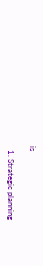is

  1. Strategic planning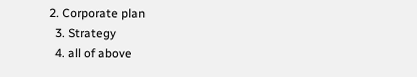2. Corporate plan
  3. Strategy
  4. all of above